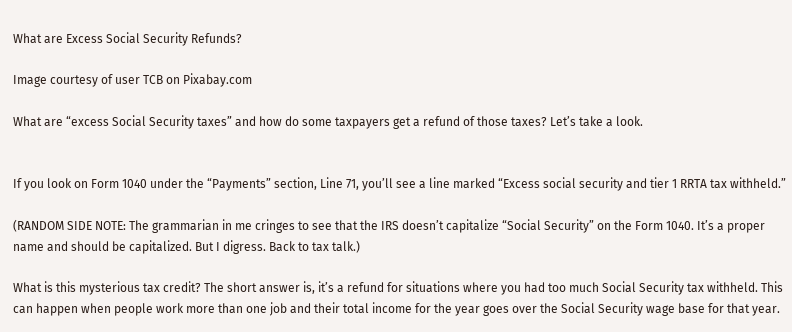What are Excess Social Security Refunds?

Image courtesy of user TCB on Pixabay.com

What are “excess Social Security taxes” and how do some taxpayers get a refund of those taxes? Let’s take a look.


If you look on Form 1040 under the “Payments” section, Line 71, you’ll see a line marked “Excess social security and tier 1 RRTA tax withheld.”

(RANDOM SIDE NOTE: The grammarian in me cringes to see that the IRS doesn’t capitalize “Social Security” on the Form 1040. It’s a proper name and should be capitalized. But I digress. Back to tax talk.)

What is this mysterious tax credit? The short answer is, it’s a refund for situations where you had too much Social Security tax withheld. This can happen when people work more than one job and their total income for the year goes over the Social Security wage base for that year.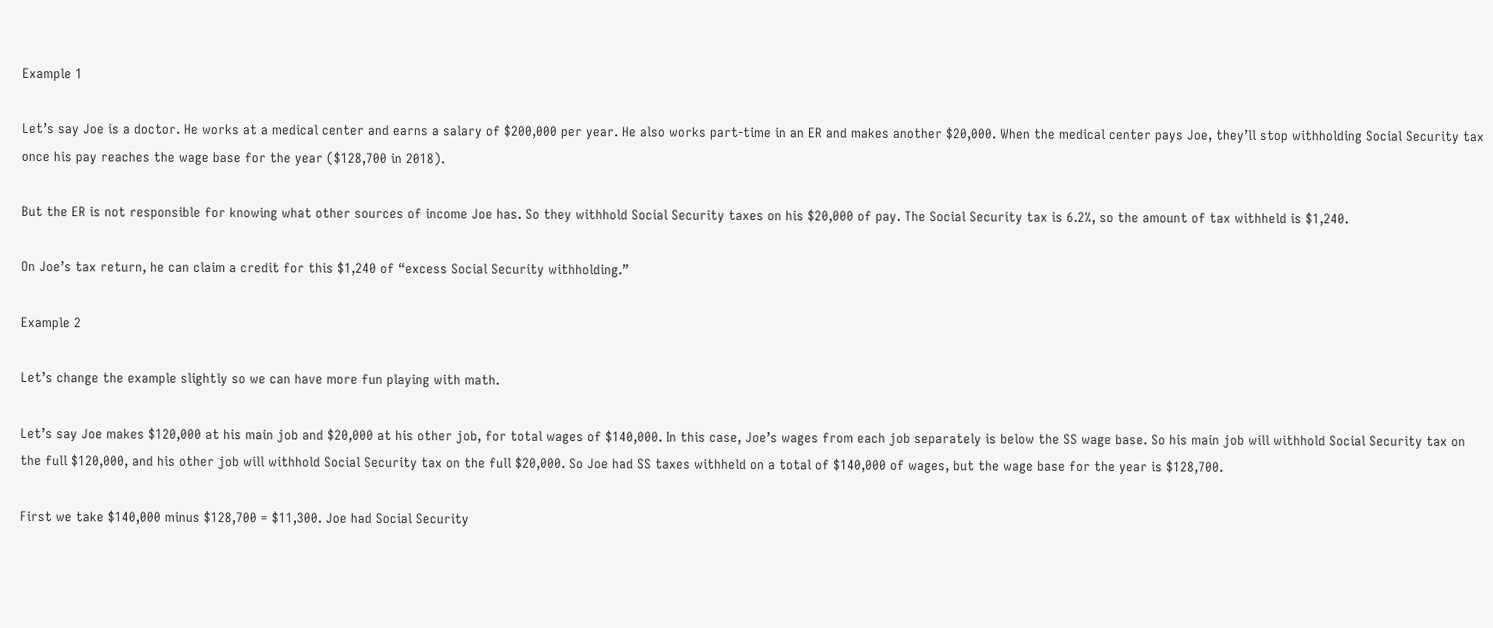Example 1

Let’s say Joe is a doctor. He works at a medical center and earns a salary of $200,000 per year. He also works part-time in an ER and makes another $20,000. When the medical center pays Joe, they’ll stop withholding Social Security tax once his pay reaches the wage base for the year ($128,700 in 2018).

But the ER is not responsible for knowing what other sources of income Joe has. So they withhold Social Security taxes on his $20,000 of pay. The Social Security tax is 6.2%, so the amount of tax withheld is $1,240.

On Joe’s tax return, he can claim a credit for this $1,240 of “excess Social Security withholding.”

Example 2

Let’s change the example slightly so we can have more fun playing with math.

Let’s say Joe makes $120,000 at his main job and $20,000 at his other job, for total wages of $140,000. In this case, Joe’s wages from each job separately is below the SS wage base. So his main job will withhold Social Security tax on the full $120,000, and his other job will withhold Social Security tax on the full $20,000. So Joe had SS taxes withheld on a total of $140,000 of wages, but the wage base for the year is $128,700.

First we take $140,000 minus $128,700 = $11,300. Joe had Social Security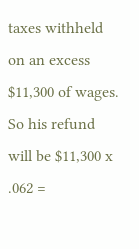taxes withheld on an excess $11,300 of wages. So his refund will be $11,300 x .062 =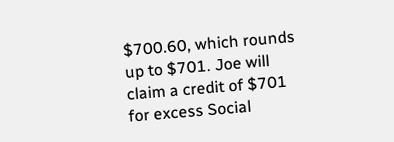$700.60, which rounds up to $701. Joe will claim a credit of $701 for excess Social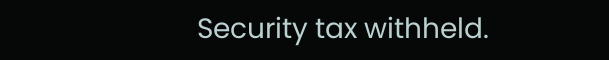Security tax withheld.